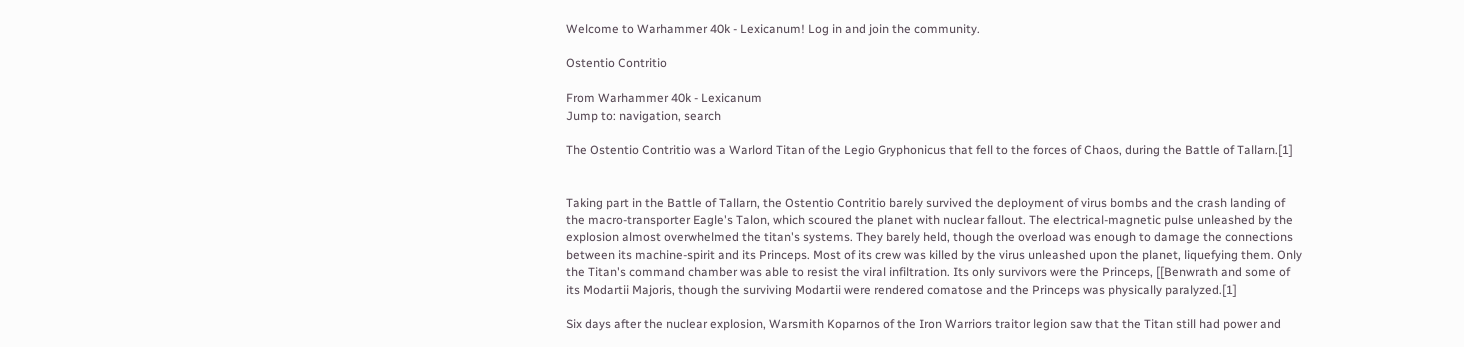Welcome to Warhammer 40k - Lexicanum! Log in and join the community.

Ostentio Contritio

From Warhammer 40k - Lexicanum
Jump to: navigation, search

The Ostentio Contritio was a Warlord Titan of the Legio Gryphonicus that fell to the forces of Chaos, during the Battle of Tallarn.[1]


Taking part in the Battle of Tallarn, the Ostentio Contritio barely survived the deployment of virus bombs and the crash landing of the macro-transporter Eagle's Talon, which scoured the planet with nuclear fallout. The electrical-magnetic pulse unleashed by the explosion almost overwhelmed the titan's systems. They barely held, though the overload was enough to damage the connections between its machine-spirit and its Princeps. Most of its crew was killed by the virus unleashed upon the planet, liquefying them. Only the Titan's command chamber was able to resist the viral infiltration. Its only survivors were the Princeps, [[Benwrath and some of its Modartii Majoris, though the surviving Modartii were rendered comatose and the Princeps was physically paralyzed.[1]

Six days after the nuclear explosion, Warsmith Koparnos of the Iron Warriors traitor legion saw that the Titan still had power and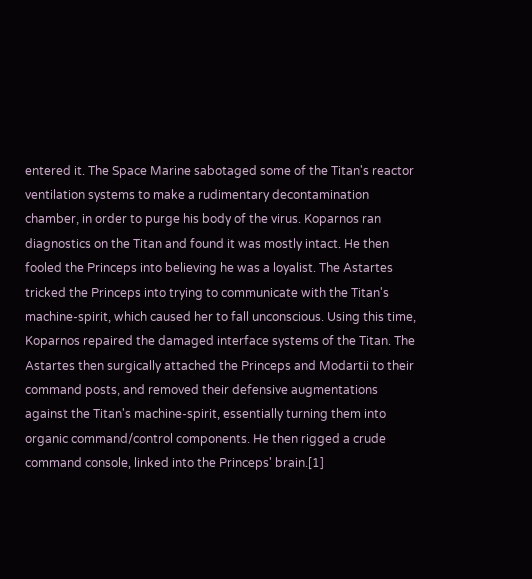entered it. The Space Marine sabotaged some of the Titan's reactor ventilation systems to make a rudimentary decontamination chamber, in order to purge his body of the virus. Koparnos ran diagnostics on the Titan and found it was mostly intact. He then fooled the Princeps into believing he was a loyalist. The Astartes tricked the Princeps into trying to communicate with the Titan's machine-spirit, which caused her to fall unconscious. Using this time, Koparnos repaired the damaged interface systems of the Titan. The Astartes then surgically attached the Princeps and Modartii to their command posts, and removed their defensive augmentations against the Titan's machine-spirit, essentially turning them into organic command/control components. He then rigged a crude command console, linked into the Princeps' brain.[1]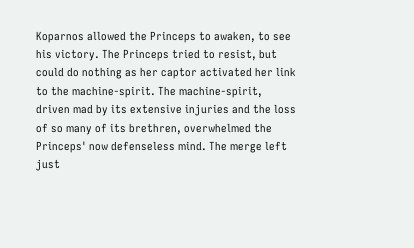Koparnos allowed the Princeps to awaken, to see his victory. The Princeps tried to resist, but could do nothing as her captor activated her link to the machine-spirit. The machine-spirit, driven mad by its extensive injuries and the loss of so many of its brethren, overwhelmed the Princeps' now defenseless mind. The merge left just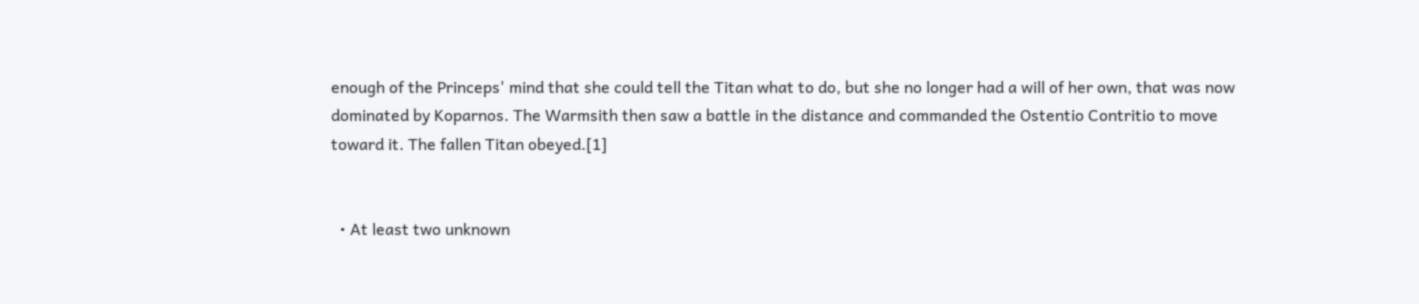enough of the Princeps' mind that she could tell the Titan what to do, but she no longer had a will of her own, that was now dominated by Koparnos. The Warmsith then saw a battle in the distance and commanded the Ostentio Contritio to move toward it. The fallen Titan obeyed.[1]


  • At least two unknown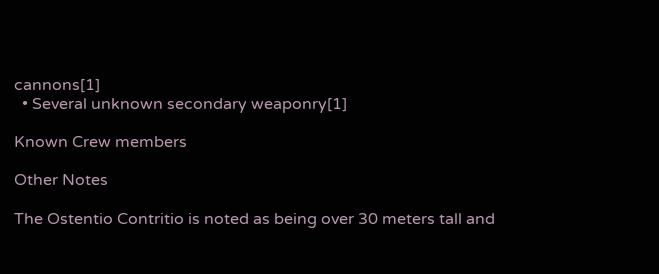cannons[1]
  • Several unknown secondary weaponry[1]

Known Crew members

Other Notes

The Ostentio Contritio is noted as being over 30 meters tall and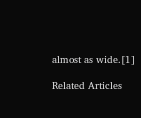almost as wide.[1]

Related Articles